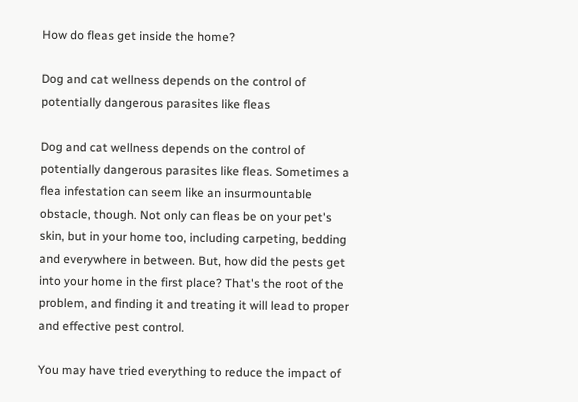How do fleas get inside the home?

Dog and cat wellness depends on the control of potentially dangerous parasites like fleas

Dog and cat wellness depends on the control of potentially dangerous parasites like fleas. Sometimes a flea infestation can seem like an insurmountable obstacle, though. Not only can fleas be on your pet's skin, but in your home too, including carpeting, bedding and everywhere in between. But, how did the pests get into your home in the first place? That's the root of the problem, and finding it and treating it will lead to proper and effective pest control.

You may have tried everything to reduce the impact of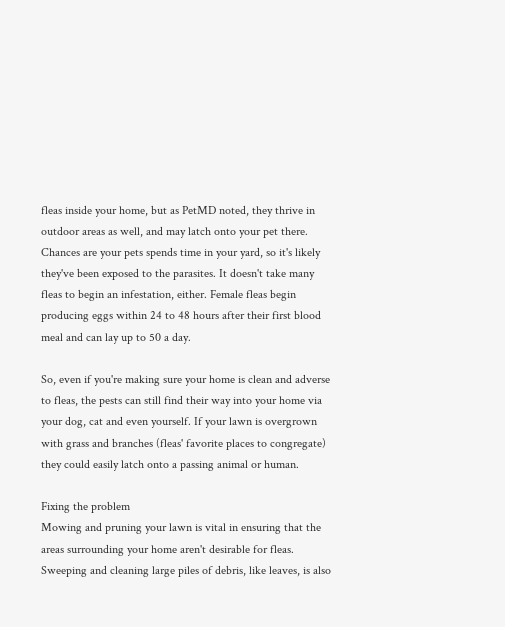fleas inside your home, but as PetMD noted, they thrive in outdoor areas as well, and may latch onto your pet there. Chances are your pets spends time in your yard, so it's likely they've been exposed to the parasites. It doesn't take many fleas to begin an infestation, either. Female fleas begin producing eggs within 24 to 48 hours after their first blood meal and can lay up to 50 a day.

So, even if you're making sure your home is clean and adverse to fleas, the pests can still find their way into your home via your dog, cat and even yourself. If your lawn is overgrown with grass and branches (fleas' favorite places to congregate) they could easily latch onto a passing animal or human.

Fixing the problem
Mowing and pruning your lawn is vital in ensuring that the areas surrounding your home aren't desirable for fleas. Sweeping and cleaning large piles of debris, like leaves, is also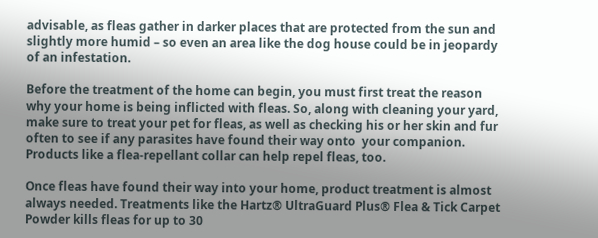advisable, as fleas gather in darker places that are protected from the sun and slightly more humid – so even an area like the dog house could be in jeopardy of an infestation.

Before the treatment of the home can begin, you must first treat the reason why your home is being inflicted with fleas. So, along with cleaning your yard, make sure to treat your pet for fleas, as well as checking his or her skin and fur often to see if any parasites have found their way onto  your companion. Products like a flea-repellant collar can help repel fleas, too.

Once fleas have found their way into your home, product treatment is almost always needed. Treatments like the Hartz® UltraGuard Plus® Flea & Tick Carpet Powder kills fleas for up to 30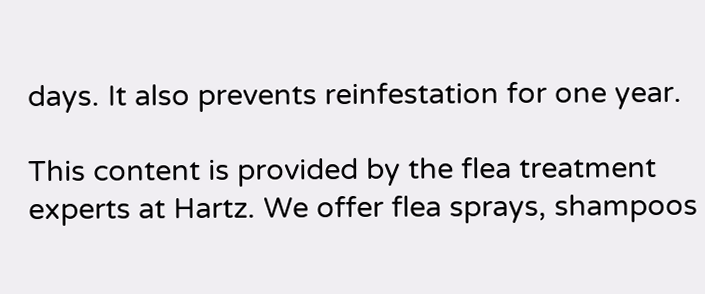days. It also prevents reinfestation for one year.

This content is provided by the flea treatment experts at Hartz. We offer flea sprays, shampoos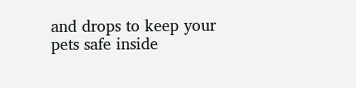and drops to keep your pets safe inside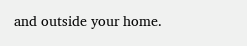and outside your home.